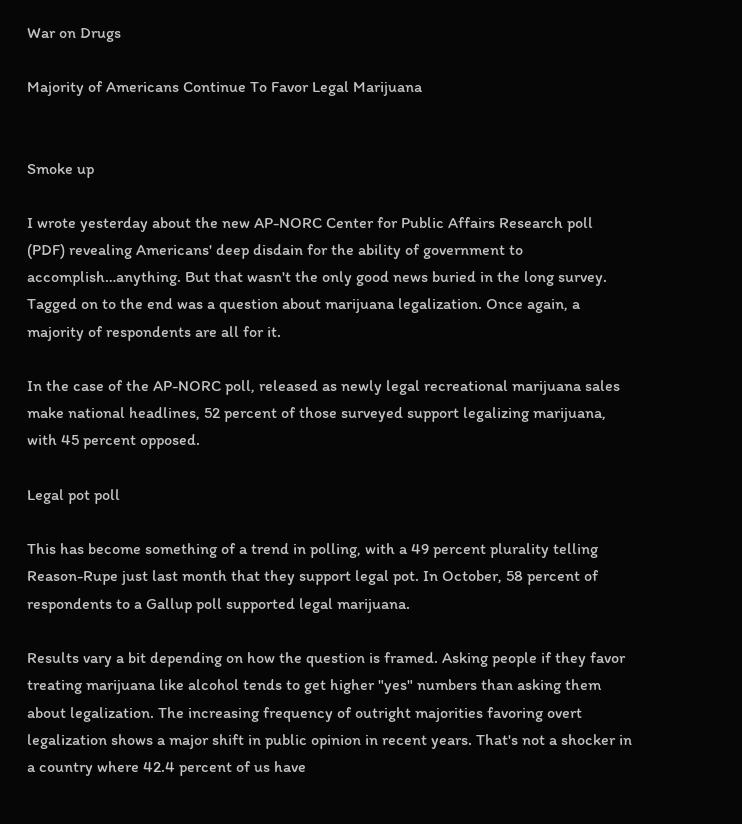War on Drugs

Majority of Americans Continue To Favor Legal Marijuana


Smoke up

I wrote yesterday about the new AP-NORC Center for Public Affairs Research poll (PDF) revealing Americans' deep disdain for the ability of government to accomplish…anything. But that wasn't the only good news buried in the long survey. Tagged on to the end was a question about marijuana legalization. Once again, a majority of respondents are all for it.

In the case of the AP-NORC poll, released as newly legal recreational marijuana sales make national headlines, 52 percent of those surveyed support legalizing marijuana, with 45 percent opposed.

Legal pot poll

This has become something of a trend in polling, with a 49 percent plurality telling Reason-Rupe just last month that they support legal pot. In October, 58 percent of respondents to a Gallup poll supported legal marijuana.

Results vary a bit depending on how the question is framed. Asking people if they favor treating marijuana like alcohol tends to get higher "yes" numbers than asking them about legalization. The increasing frequency of outright majorities favoring overt legalization shows a major shift in public opinion in recent years. That's not a shocker in a country where 42.4 percent of us have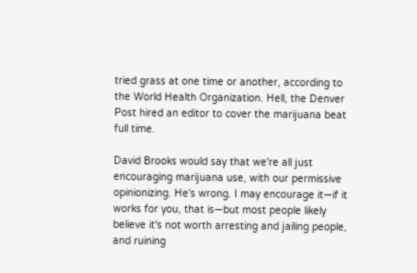tried grass at one time or another, according to the World Health Organization. Hell, the Denver Post hired an editor to cover the marijuana beat full time.

David Brooks would say that we're all just encouraging marijuana use, with our permissive opinionizing. He's wrong. I may encourage it—if it works for you, that is—but most people likely believe it's not worth arresting and jailing people, and ruining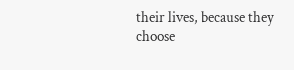their lives, because they choose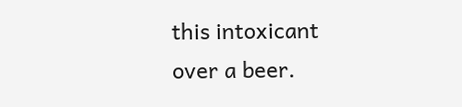this intoxicant over a beer.